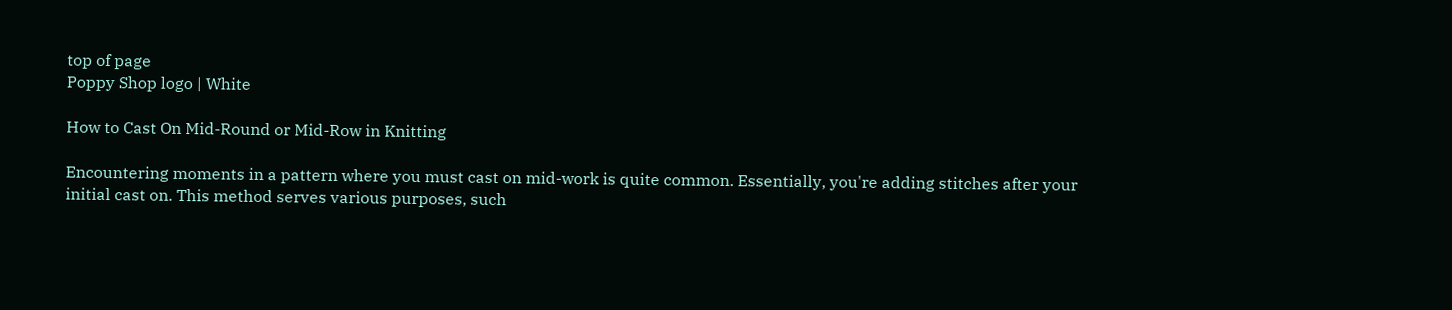top of page
Poppy Shop logo | White

How to Cast On Mid-Round or Mid-Row in Knitting

Encountering moments in a pattern where you must cast on mid-work is quite common. Essentially, you're adding stitches after your initial cast on. This method serves various purposes, such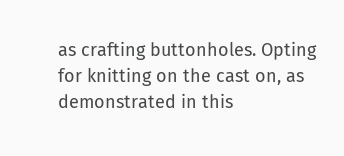as crafting buttonholes. Opting for knitting on the cast on, as demonstrated in this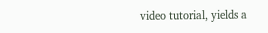video tutorial, yields a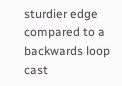sturdier edge compared to a backwards loop cast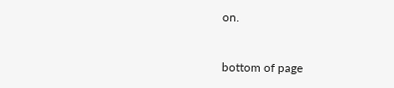on.


bottom of page